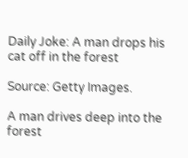Daily Joke: A man drops his cat off in the forest

Source: Getty Images.

A man drives deep into the forest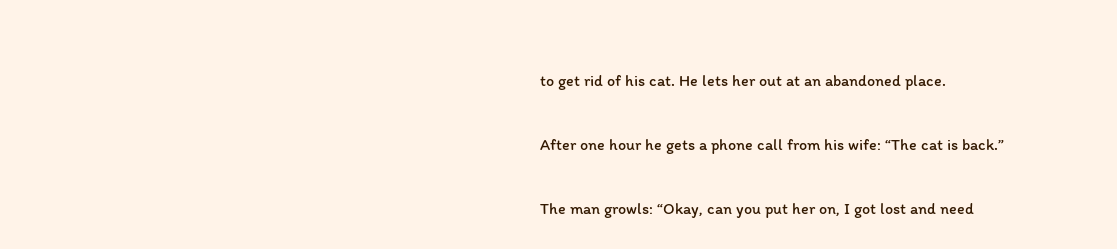to get rid of his cat. He lets her out at an abandoned place.

After one hour he gets a phone call from his wife: “The cat is back.”

The man growls: “Okay, can you put her on, I got lost and need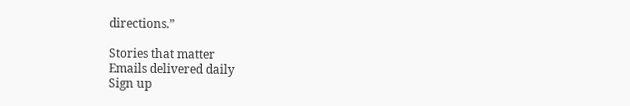directions.”

Stories that matter
Emails delivered daily
Sign up